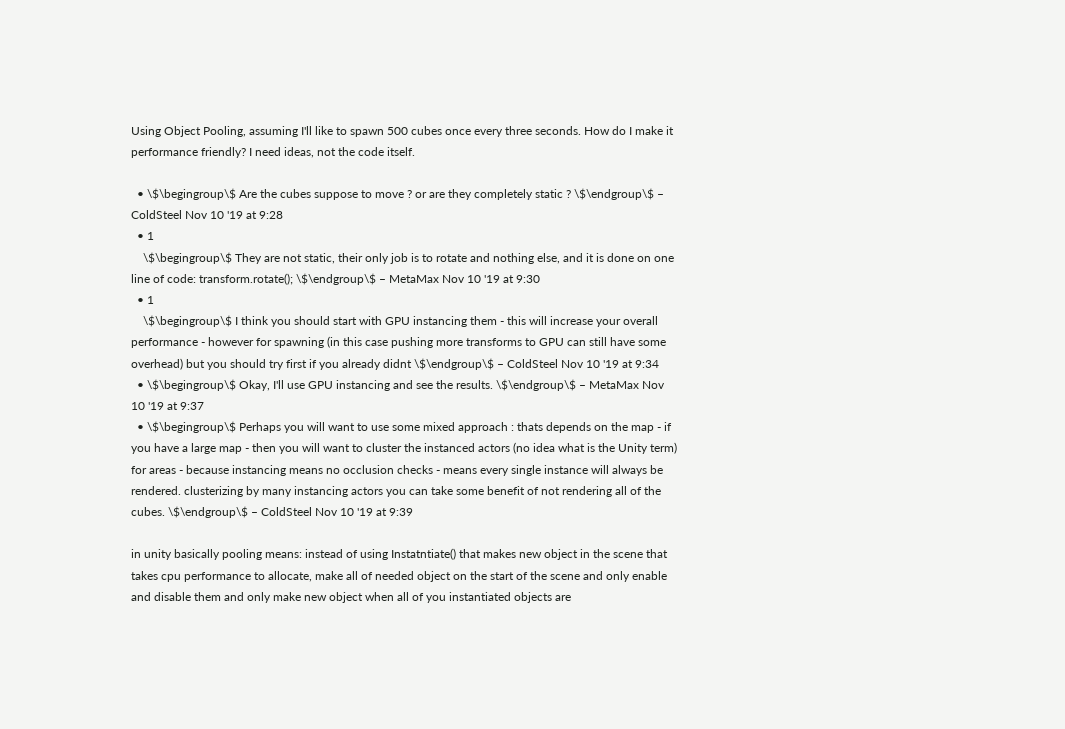Using Object Pooling, assuming I'll like to spawn 500 cubes once every three seconds. How do I make it performance friendly? I need ideas, not the code itself.

  • \$\begingroup\$ Are the cubes suppose to move ? or are they completely static ? \$\endgroup\$ – ColdSteel Nov 10 '19 at 9:28
  • 1
    \$\begingroup\$ They are not static, their only job is to rotate and nothing else, and it is done on one line of code: transform.rotate(); \$\endgroup\$ – MetaMax Nov 10 '19 at 9:30
  • 1
    \$\begingroup\$ I think you should start with GPU instancing them - this will increase your overall performance - however for spawning (in this case pushing more transforms to GPU can still have some overhead) but you should try first if you already didnt \$\endgroup\$ – ColdSteel Nov 10 '19 at 9:34
  • \$\begingroup\$ Okay, I'll use GPU instancing and see the results. \$\endgroup\$ – MetaMax Nov 10 '19 at 9:37
  • \$\begingroup\$ Perhaps you will want to use some mixed approach : thats depends on the map - if you have a large map - then you will want to cluster the instanced actors (no idea what is the Unity term) for areas - because instancing means no occlusion checks - means every single instance will always be rendered. clusterizing by many instancing actors you can take some benefit of not rendering all of the cubes. \$\endgroup\$ – ColdSteel Nov 10 '19 at 9:39

in unity basically pooling means: instead of using Instatntiate() that makes new object in the scene that takes cpu performance to allocate, make all of needed object on the start of the scene and only enable and disable them and only make new object when all of you instantiated objects are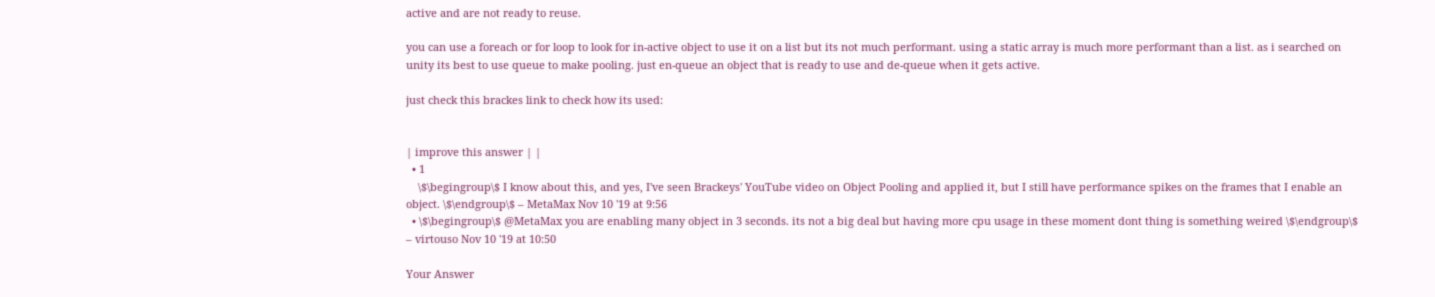active and are not ready to reuse.

you can use a foreach or for loop to look for in-active object to use it on a list but its not much performant. using a static array is much more performant than a list. as i searched on unity its best to use queue to make pooling. just en-queue an object that is ready to use and de-queue when it gets active.

just check this brackes link to check how its used:


| improve this answer | |
  • 1
    \$\begingroup\$ I know about this, and yes, I've seen Brackeys' YouTube video on Object Pooling and applied it, but I still have performance spikes on the frames that I enable an object. \$\endgroup\$ – MetaMax Nov 10 '19 at 9:56
  • \$\begingroup\$ @MetaMax you are enabling many object in 3 seconds. its not a big deal but having more cpu usage in these moment dont thing is something weired \$\endgroup\$ – virtouso Nov 10 '19 at 10:50

Your Answer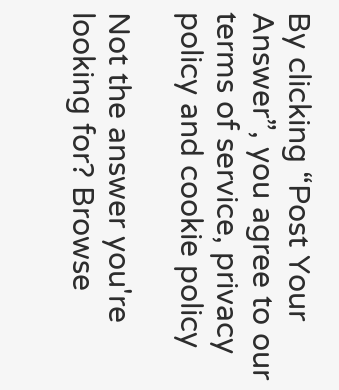By clicking “Post Your Answer”, you agree to our terms of service, privacy policy and cookie policy

Not the answer you're looking for? Browse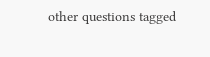other questions tagged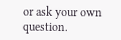or ask your own question.